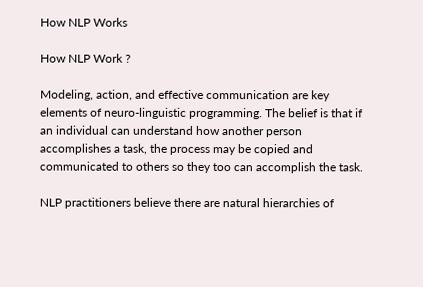How NLP Works

How NLP Work ?

Modeling, action, and effective communication are key elements of neuro-linguistic programming. The belief is that if an individual can understand how another person accomplishes a task, the process may be copied and communicated to others so they too can accomplish the task.

NLP practitioners believe there are natural hierarchies of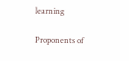learning

Proponents of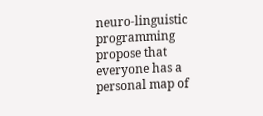neuro-linguistic programming propose that everyone has a personal map of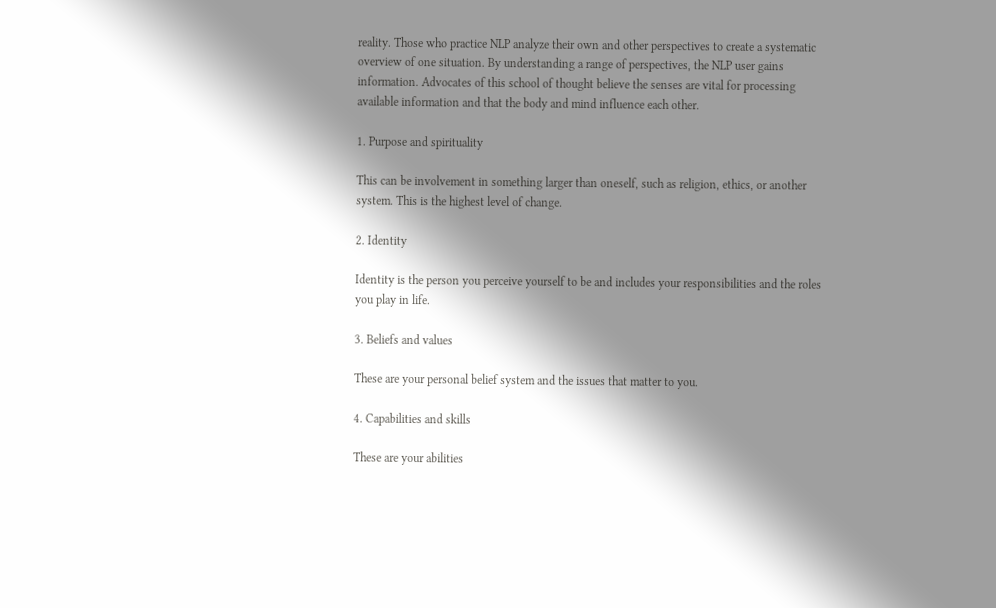reality. Those who practice NLP analyze their own and other perspectives to create a systematic overview of one situation. By understanding a range of perspectives, the NLP user gains information. Advocates of this school of thought believe the senses are vital for processing available information and that the body and mind influence each other.

1. Purpose and spirituality

This can be involvement in something larger than oneself, such as religion, ethics, or another system. This is the highest level of change.

2. Identity

Identity is the person you perceive yourself to be and includes your responsibilities and the roles you play in life.

3. Beliefs and values

These are your personal belief system and the issues that matter to you.

4. Capabilities and skills

These are your abilities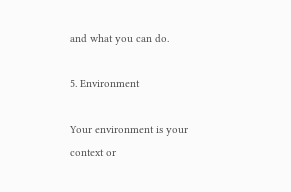and what you can do.

5. Environment

Your environment is your context or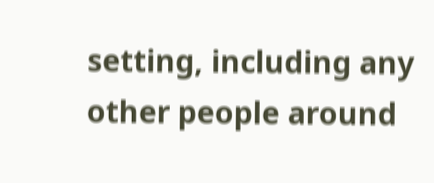setting, including any other people around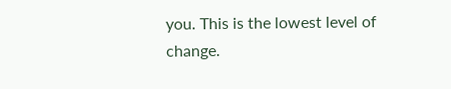you. This is the lowest level of change.